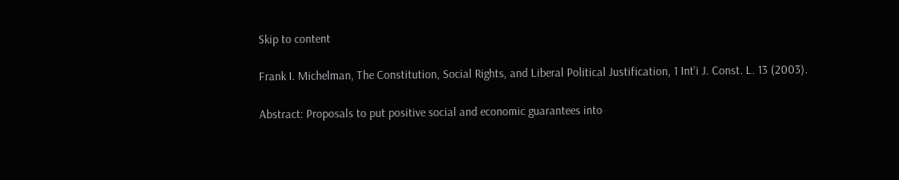Skip to content

Frank I. Michelman, The Constitution, Social Rights, and Liberal Political Justification, 1 Int'i J. Const. L. 13 (2003).

Abstract: Proposals to put positive social and economic guarantees into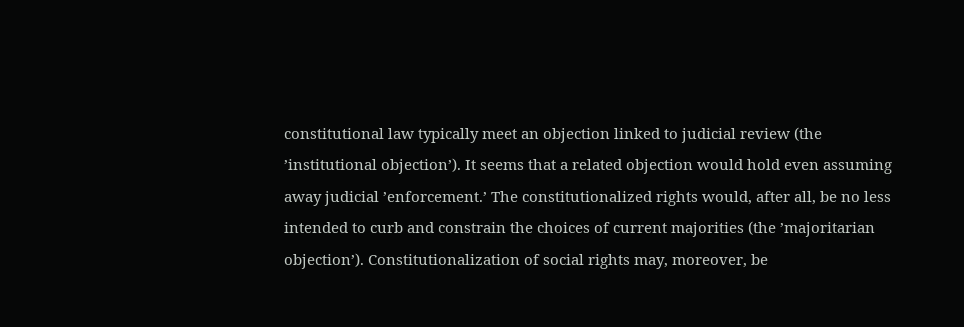constitutional law typically meet an objection linked to judicial review (the ’institutional objection’). It seems that a related objection would hold even assuming away judicial ’enforcement.’ The constitutionalized rights would, after all, be no less intended to curb and constrain the choices of current majorities (the ’majoritarian objection’). Constitutionalization of social rights may, moreover, be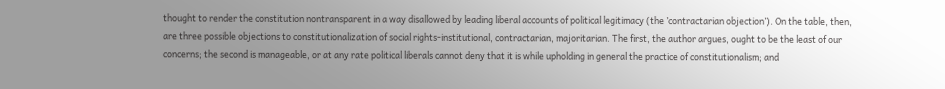thought to render the constitution nontransparent in a way disallowed by leading liberal accounts of political legitimacy (the ’contractarian objection’). On the table, then, are three possible objections to constitutionalization of social rights-institutional, contractarian, majoritarian. The first, the author argues, ought to be the least of our concerns; the second is manageable, or at any rate political liberals cannot deny that it is while upholding in general the practice of constitutionalism; and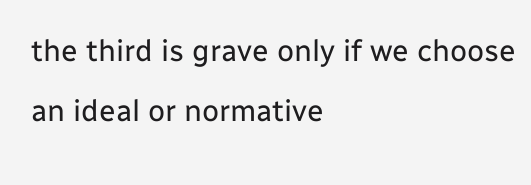the third is grave only if we choose an ideal or normative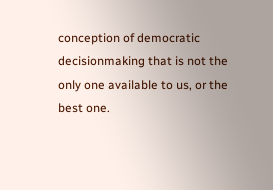conception of democratic decisionmaking that is not the only one available to us, or the best one.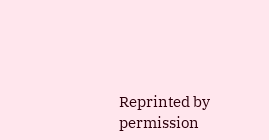Reprinted by permission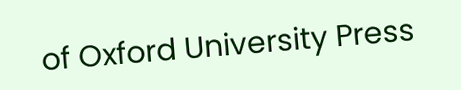of Oxford University Press